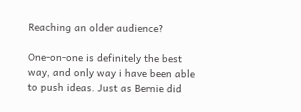Reaching an older audience?

One-on-one is definitely the best way, and only way i have been able to push ideas. Just as Bernie did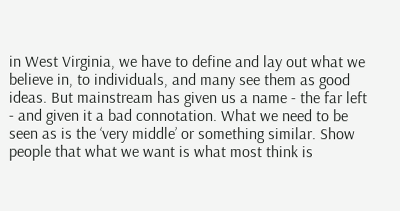in West Virginia, we have to define and lay out what we believe in, to individuals, and many see them as good ideas. But mainstream has given us a name - the far left - and given it a bad connotation. What we need to be seen as is the ‘very middle’ or something similar. Show people that what we want is what most think is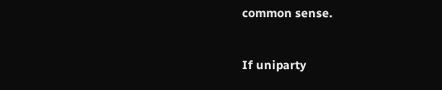common sense.


If uniparty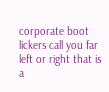corporate boot lickers call you far left or right that is a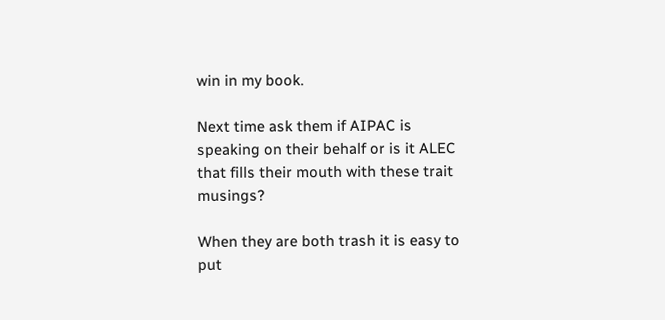win in my book.

Next time ask them if AIPAC is speaking on their behalf or is it ALEC that fills their mouth with these trait musings?

When they are both trash it is easy to put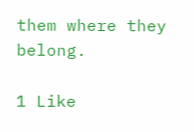them where they belong.

1 Like